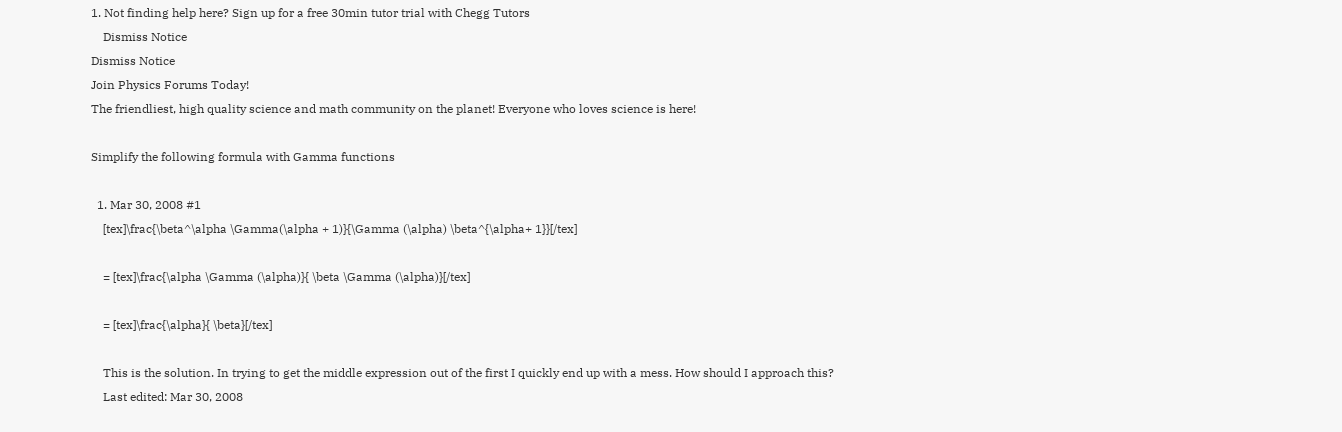1. Not finding help here? Sign up for a free 30min tutor trial with Chegg Tutors
    Dismiss Notice
Dismiss Notice
Join Physics Forums Today!
The friendliest, high quality science and math community on the planet! Everyone who loves science is here!

Simplify the following formula with Gamma functions

  1. Mar 30, 2008 #1
    [tex]\frac{\beta^\alpha \Gamma(\alpha + 1)}{\Gamma (\alpha) \beta^{\alpha+ 1}}[/tex]

    = [tex]\frac{\alpha \Gamma (\alpha)}{ \beta \Gamma (\alpha)}[/tex]

    = [tex]\frac{\alpha}{ \beta}[/tex]

    This is the solution. In trying to get the middle expression out of the first I quickly end up with a mess. How should I approach this?
    Last edited: Mar 30, 2008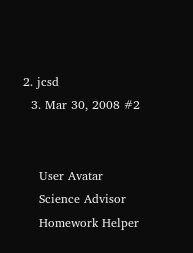2. jcsd
  3. Mar 30, 2008 #2


    User Avatar
    Science Advisor
    Homework Helper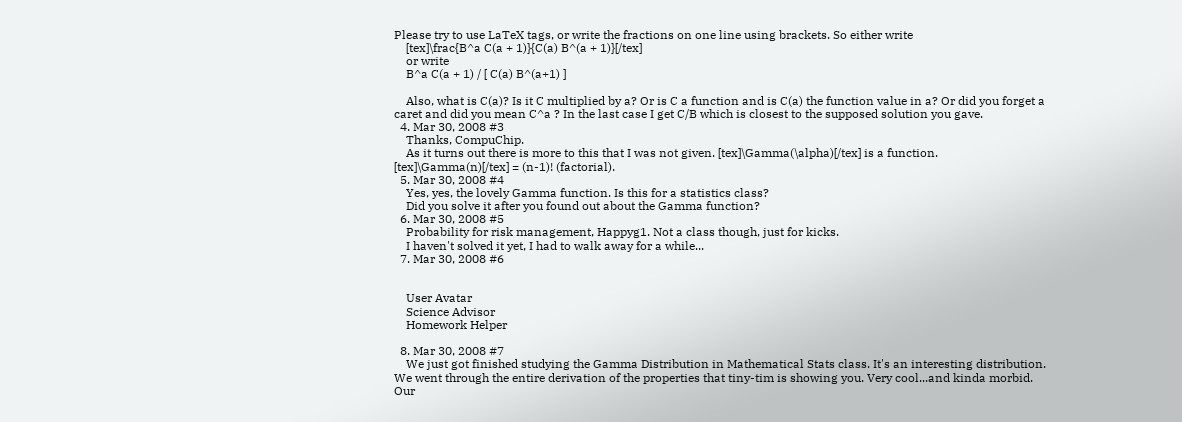Please try to use LaTeX tags, or write the fractions on one line using brackets. So either write
    [tex]\frac{B^a C(a + 1)}{C(a) B^(a + 1)}[/tex]
    or write
    B^a C(a + 1) / [ C(a) B^(a+1) ]

    Also, what is C(a)? Is it C multiplied by a? Or is C a function and is C(a) the function value in a? Or did you forget a caret and did you mean C^a ? In the last case I get C/B which is closest to the supposed solution you gave.
  4. Mar 30, 2008 #3
    Thanks, CompuChip.
    As it turns out there is more to this that I was not given. [tex]\Gamma(\alpha)[/tex] is a function. [tex]\Gamma(n)[/tex] = (n-1)! (factorial).
  5. Mar 30, 2008 #4
    Yes, yes, the lovely Gamma function. Is this for a statistics class?
    Did you solve it after you found out about the Gamma function?
  6. Mar 30, 2008 #5
    Probability for risk management, Happyg1. Not a class though, just for kicks.
    I haven't solved it yet, I had to walk away for a while...
  7. Mar 30, 2008 #6


    User Avatar
    Science Advisor
    Homework Helper

  8. Mar 30, 2008 #7
    We just got finished studying the Gamma Distribution in Mathematical Stats class. It's an interesting distribution. We went through the entire derivation of the properties that tiny-tim is showing you. Very cool...and kinda morbid. Our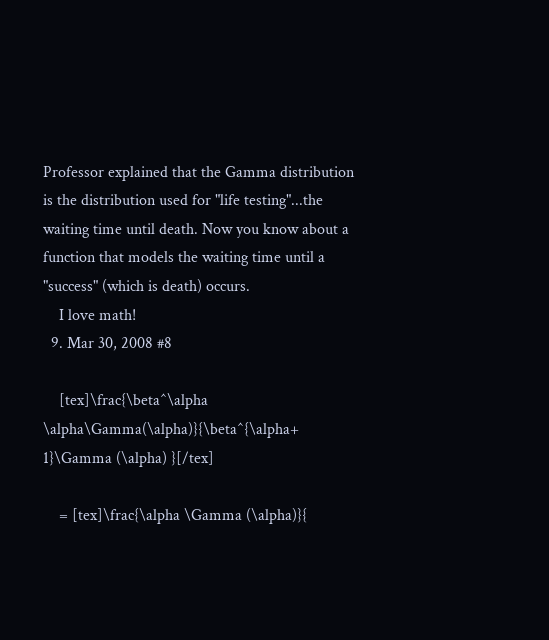Professor explained that the Gamma distribution is the distribution used for "life testing"...the waiting time until death. Now you know about a function that models the waiting time until a "success" (which is death) occurs.
    I love math!
  9. Mar 30, 2008 #8

    [tex]\frac{\beta^\alpha \alpha\Gamma(\alpha)}{\beta^{\alpha+ 1}\Gamma (\alpha) }[/tex]

    = [tex]\frac{\alpha \Gamma (\alpha)}{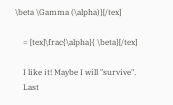\beta \Gamma (\alpha)}[/tex]

    = [tex]\frac{\alpha}{ \beta}[/tex]

    I like it! Maybe I will "survive".
    Last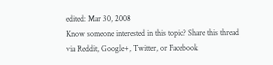edited: Mar 30, 2008
Know someone interested in this topic? Share this thread via Reddit, Google+, Twitter, or Facebook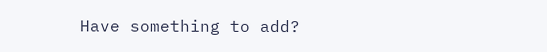Have something to add?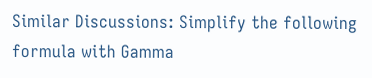Similar Discussions: Simplify the following formula with Gamma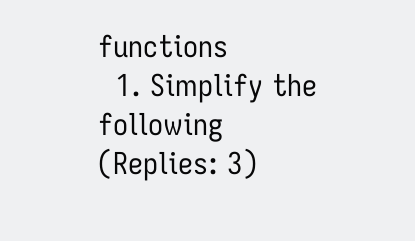functions
  1. Simplify the following (Replies: 3)